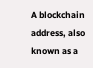A blockchain address, also known as a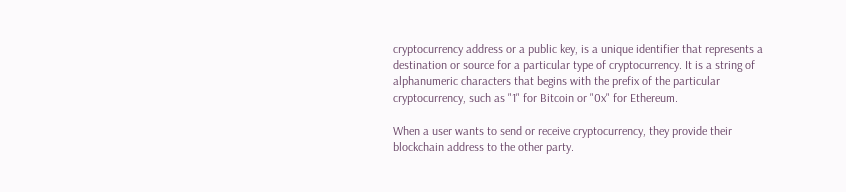cryptocurrency address or a public key, is a unique identifier that represents a destination or source for a particular type of cryptocurrency. It is a string of alphanumeric characters that begins with the prefix of the particular cryptocurrency, such as "1" for Bitcoin or "0x" for Ethereum.

When a user wants to send or receive cryptocurrency, they provide their blockchain address to the other party.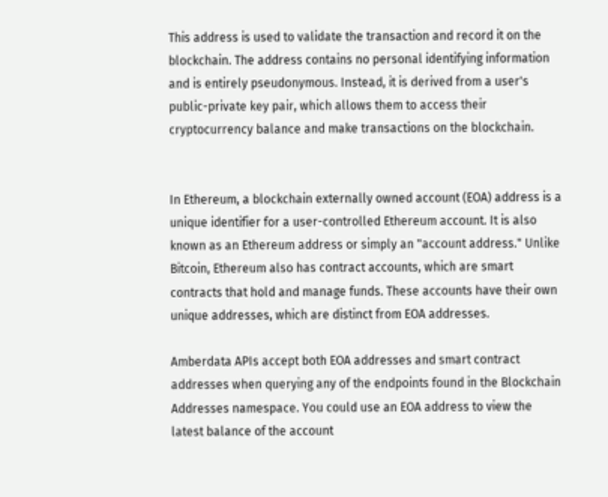This address is used to validate the transaction and record it on the blockchain. The address contains no personal identifying information and is entirely pseudonymous. Instead, it is derived from a user's public-private key pair, which allows them to access their cryptocurrency balance and make transactions on the blockchain.


In Ethereum, a blockchain externally owned account (EOA) address is a unique identifier for a user-controlled Ethereum account. It is also known as an Ethereum address or simply an "account address." Unlike Bitcoin, Ethereum also has contract accounts, which are smart contracts that hold and manage funds. These accounts have their own unique addresses, which are distinct from EOA addresses.

Amberdata APIs accept both EOA addresses and smart contract addresses when querying any of the endpoints found in the Blockchain Addresses namespace. You could use an EOA address to view the latest balance of the account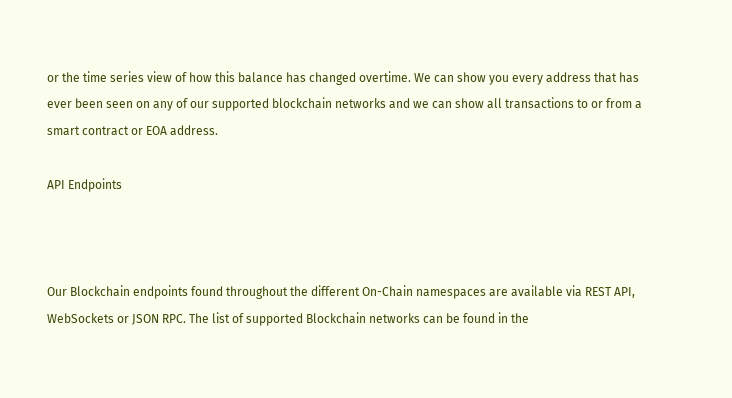or the time series view of how this balance has changed overtime. We can show you every address that has ever been seen on any of our supported blockchain networks and we can show all transactions to or from a smart contract or EOA address.

API Endpoints



Our Blockchain endpoints found throughout the different On-Chain namespaces are available via REST API, WebSockets or JSON RPC. The list of supported Blockchain networks can be found in the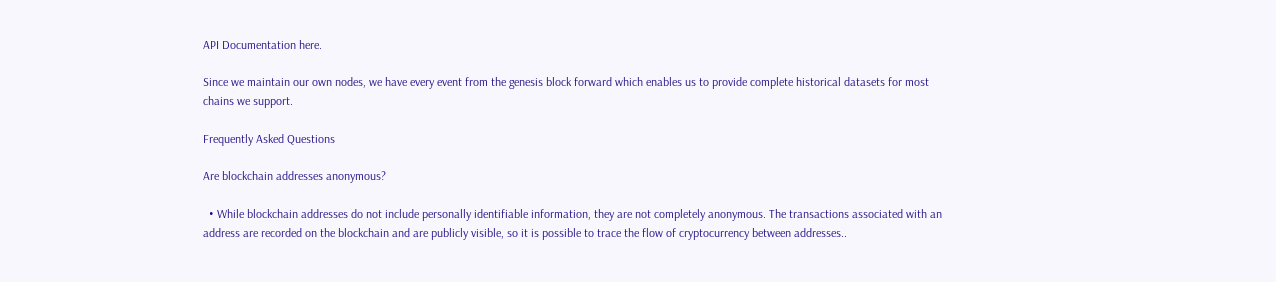API Documentation here.

Since we maintain our own nodes, we have every event from the genesis block forward which enables us to provide complete historical datasets for most chains we support.

Frequently Asked Questions

Are blockchain addresses anonymous?

  • While blockchain addresses do not include personally identifiable information, they are not completely anonymous. The transactions associated with an address are recorded on the blockchain and are publicly visible, so it is possible to trace the flow of cryptocurrency between addresses..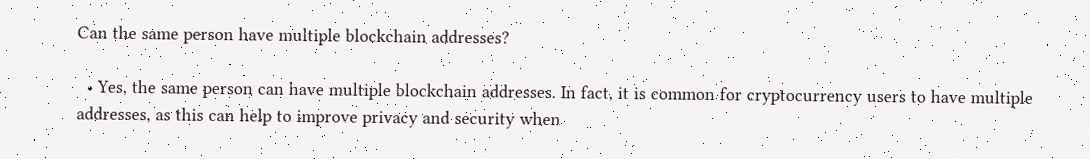Can the same person have multiple blockchain addresses?

  • Yes, the same person can have multiple blockchain addresses. In fact, it is common for cryptocurrency users to have multiple addresses, as this can help to improve privacy and security when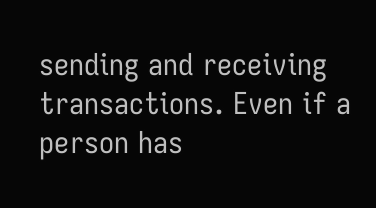sending and receiving transactions. Even if a person has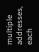multiple addresses, each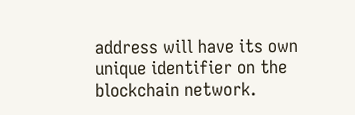address will have its own unique identifier on the blockchain network.